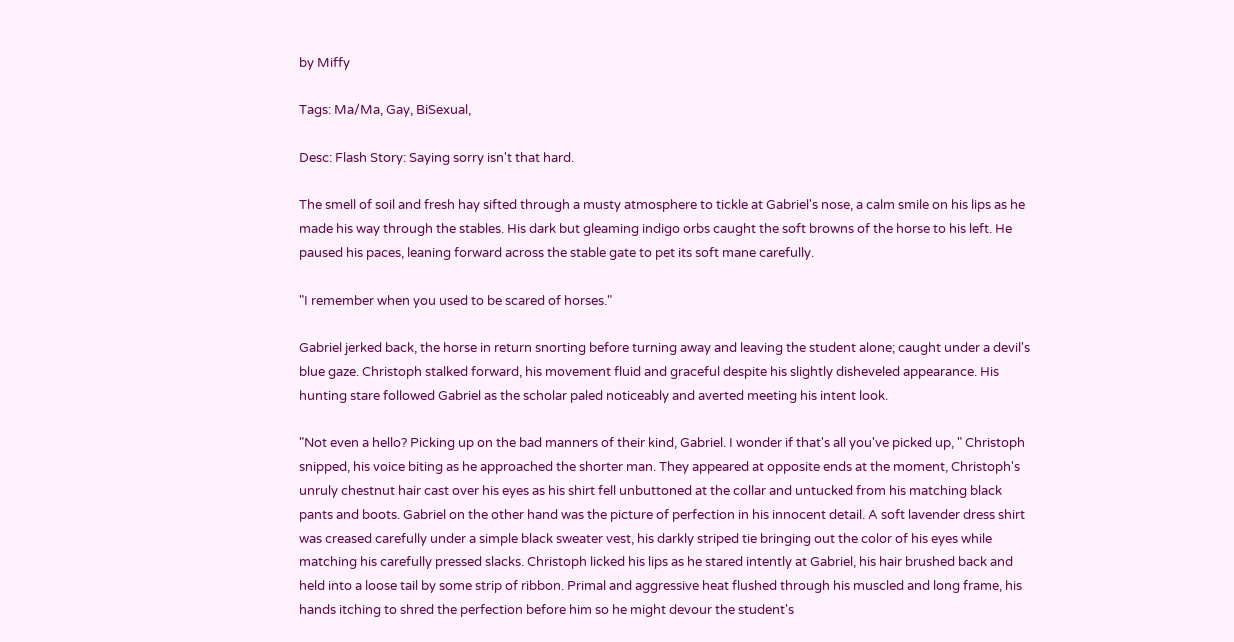by Miffy

Tags: Ma/Ma, Gay, BiSexual,

Desc: Flash Story: Saying sorry isn't that hard.

The smell of soil and fresh hay sifted through a musty atmosphere to tickle at Gabriel's nose, a calm smile on his lips as he made his way through the stables. His dark but gleaming indigo orbs caught the soft browns of the horse to his left. He paused his paces, leaning forward across the stable gate to pet its soft mane carefully.

"I remember when you used to be scared of horses."

Gabriel jerked back, the horse in return snorting before turning away and leaving the student alone; caught under a devil's blue gaze. Christoph stalked forward, his movement fluid and graceful despite his slightly disheveled appearance. His hunting stare followed Gabriel as the scholar paled noticeably and averted meeting his intent look.

"Not even a hello? Picking up on the bad manners of their kind, Gabriel. I wonder if that's all you've picked up, " Christoph snipped, his voice biting as he approached the shorter man. They appeared at opposite ends at the moment, Christoph's unruly chestnut hair cast over his eyes as his shirt fell unbuttoned at the collar and untucked from his matching black pants and boots. Gabriel on the other hand was the picture of perfection in his innocent detail. A soft lavender dress shirt was creased carefully under a simple black sweater vest, his darkly striped tie bringing out the color of his eyes while matching his carefully pressed slacks. Christoph licked his lips as he stared intently at Gabriel, his hair brushed back and held into a loose tail by some strip of ribbon. Primal and aggressive heat flushed through his muscled and long frame, his hands itching to shred the perfection before him so he might devour the student's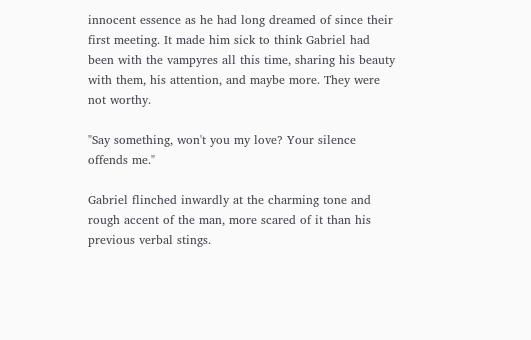innocent essence as he had long dreamed of since their first meeting. It made him sick to think Gabriel had been with the vampyres all this time, sharing his beauty with them, his attention, and maybe more. They were not worthy.

"Say something, won't you my love? Your silence offends me."

Gabriel flinched inwardly at the charming tone and rough accent of the man, more scared of it than his previous verbal stings.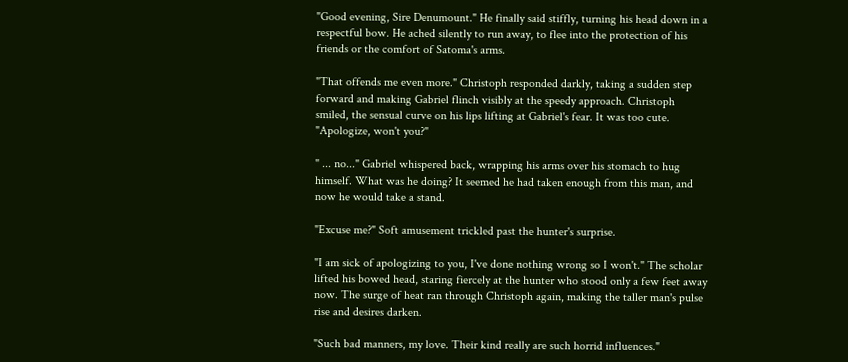"Good evening, Sire Denumount." He finally said stiffly, turning his head down in a respectful bow. He ached silently to run away, to flee into the protection of his friends or the comfort of Satoma's arms.

"That offends me even more." Christoph responded darkly, taking a sudden step forward and making Gabriel flinch visibly at the speedy approach. Christoph smiled, the sensual curve on his lips lifting at Gabriel's fear. It was too cute. "Apologize, won't you?"

" ... no..." Gabriel whispered back, wrapping his arms over his stomach to hug himself. What was he doing? It seemed he had taken enough from this man, and now he would take a stand.

"Excuse me?" Soft amusement trickled past the hunter's surprise.

"I am sick of apologizing to you, I've done nothing wrong so I won't." The scholar lifted his bowed head, staring fiercely at the hunter who stood only a few feet away now. The surge of heat ran through Christoph again, making the taller man's pulse rise and desires darken.

"Such bad manners, my love. Their kind really are such horrid influences."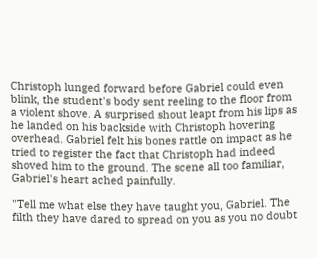Christoph lunged forward before Gabriel could even blink, the student's body sent reeling to the floor from a violent shove. A surprised shout leapt from his lips as he landed on his backside with Christoph hovering overhead. Gabriel felt his bones rattle on impact as he tried to register the fact that Christoph had indeed shoved him to the ground. The scene all too familiar, Gabriel's heart ached painfully.

"Tell me what else they have taught you, Gabriel. The filth they have dared to spread on you as you no doubt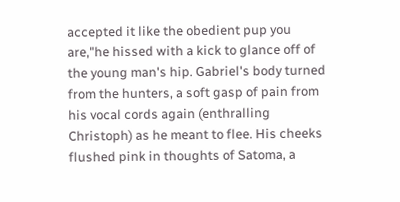accepted it like the obedient pup you are,"he hissed with a kick to glance off of the young man's hip. Gabriel's body turned from the hunters, a soft gasp of pain from his vocal cords again (enthralling Christoph) as he meant to flee. His cheeks flushed pink in thoughts of Satoma, a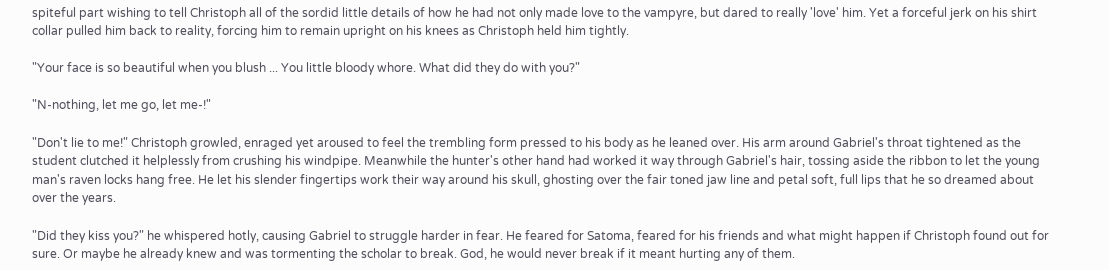spiteful part wishing to tell Christoph all of the sordid little details of how he had not only made love to the vampyre, but dared to really 'love' him. Yet a forceful jerk on his shirt collar pulled him back to reality, forcing him to remain upright on his knees as Christoph held him tightly.

"Your face is so beautiful when you blush ... You little bloody whore. What did they do with you?"

"N-nothing, let me go, let me-!"

"Don't lie to me!" Christoph growled, enraged yet aroused to feel the trembling form pressed to his body as he leaned over. His arm around Gabriel's throat tightened as the student clutched it helplessly from crushing his windpipe. Meanwhile the hunter's other hand had worked it way through Gabriel's hair, tossing aside the ribbon to let the young man's raven locks hang free. He let his slender fingertips work their way around his skull, ghosting over the fair toned jaw line and petal soft, full lips that he so dreamed about over the years.

"Did they kiss you?" he whispered hotly, causing Gabriel to struggle harder in fear. He feared for Satoma, feared for his friends and what might happen if Christoph found out for sure. Or maybe he already knew and was tormenting the scholar to break. God, he would never break if it meant hurting any of them.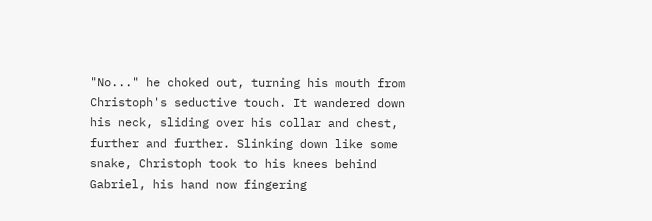"No..." he choked out, turning his mouth from Christoph's seductive touch. It wandered down his neck, sliding over his collar and chest, further and further. Slinking down like some snake, Christoph took to his knees behind Gabriel, his hand now fingering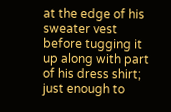at the edge of his sweater vest before tugging it up along with part of his dress shirt; just enough to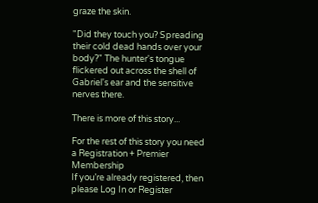graze the skin.

"Did they touch you? Spreading their cold dead hands over your body?" The hunter's tongue flickered out across the shell of Gabriel's ear and the sensitive nerves there.

There is more of this story...

For the rest of this story you need a Registration + Premier Membership
If you’re already registered, then please Log In or Register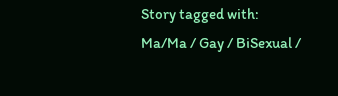Story tagged with:
Ma/Ma / Gay / BiSexual /